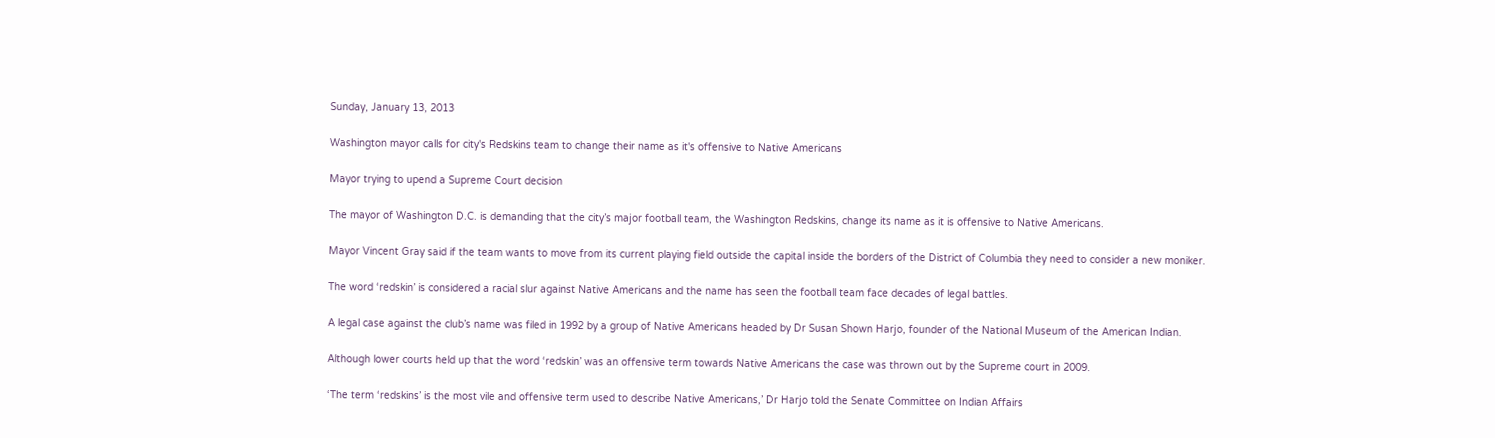Sunday, January 13, 2013

Washington mayor calls for city's Redskins team to change their name as it's offensive to Native Americans

Mayor trying to upend a Supreme Court decision

The mayor of Washington D.C. is demanding that the city’s major football team, the Washington Redskins, change its name as it is offensive to Native Americans.

Mayor Vincent Gray said if the team wants to move from its current playing field outside the capital inside the borders of the District of Columbia they need to consider a new moniker.

The word ‘redskin’ is considered a racial slur against Native Americans and the name has seen the football team face decades of legal battles.

A legal case against the club’s name was filed in 1992 by a group of Native Americans headed by Dr Susan Shown Harjo, founder of the National Museum of the American Indian.

Although lower courts held up that the word ‘redskin’ was an offensive term towards Native Americans the case was thrown out by the Supreme court in 2009.

‘The term ‘redskins’ is the most vile and offensive term used to describe Native Americans,’ Dr Harjo told the Senate Committee on Indian Affairs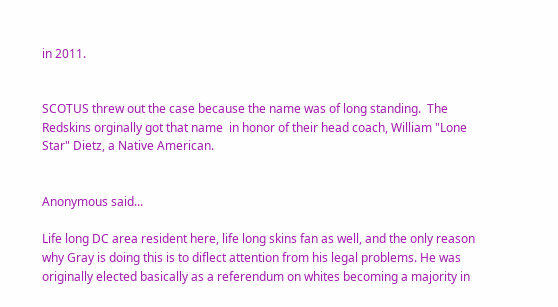in 2011.


SCOTUS threw out the case because the name was of long standing.  The Redskins orginally got that name  in honor of their head coach, William "Lone Star" Dietz, a Native American.


Anonymous said...

Life long DC area resident here, life long skins fan as well, and the only reason why Gray is doing this is to diflect attention from his legal problems. He was originally elected basically as a referendum on whites becoming a majority in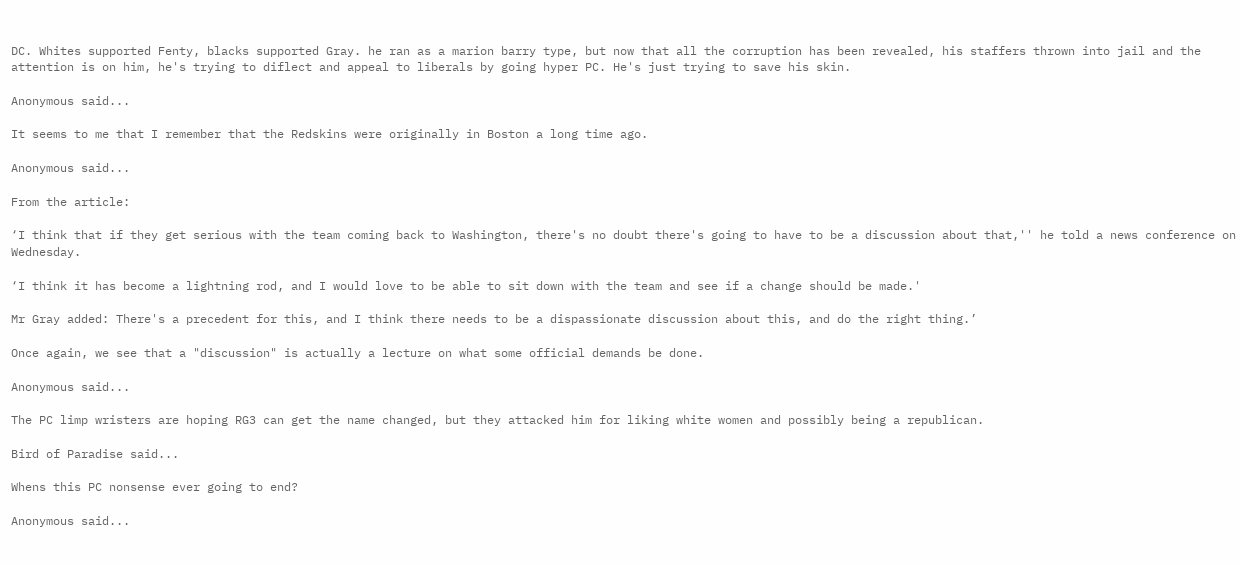DC. Whites supported Fenty, blacks supported Gray. he ran as a marion barry type, but now that all the corruption has been revealed, his staffers thrown into jail and the attention is on him, he's trying to diflect and appeal to liberals by going hyper PC. He's just trying to save his skin.

Anonymous said...

It seems to me that I remember that the Redskins were originally in Boston a long time ago.

Anonymous said...

From the article:

‘I think that if they get serious with the team coming back to Washington, there's no doubt there's going to have to be a discussion about that,'' he told a news conference on Wednesday.

‘I think it has become a lightning rod, and I would love to be able to sit down with the team and see if a change should be made.'

Mr Gray added: There's a precedent for this, and I think there needs to be a dispassionate discussion about this, and do the right thing.’

Once again, we see that a "discussion" is actually a lecture on what some official demands be done.

Anonymous said...

The PC limp wristers are hoping RG3 can get the name changed, but they attacked him for liking white women and possibly being a republican.

Bird of Paradise said...

Whens this PC nonsense ever going to end?

Anonymous said...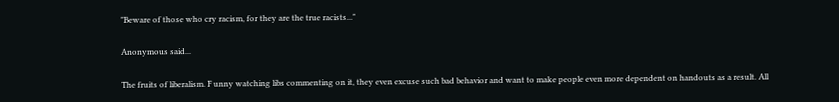"Beware of those who cry racism, for they are the true racists..."

Anonymous said...

The fruits of liberalism. F unny watching libs commenting on it, they even excuse such bad behavior and want to make people even more dependent on handouts as a result. All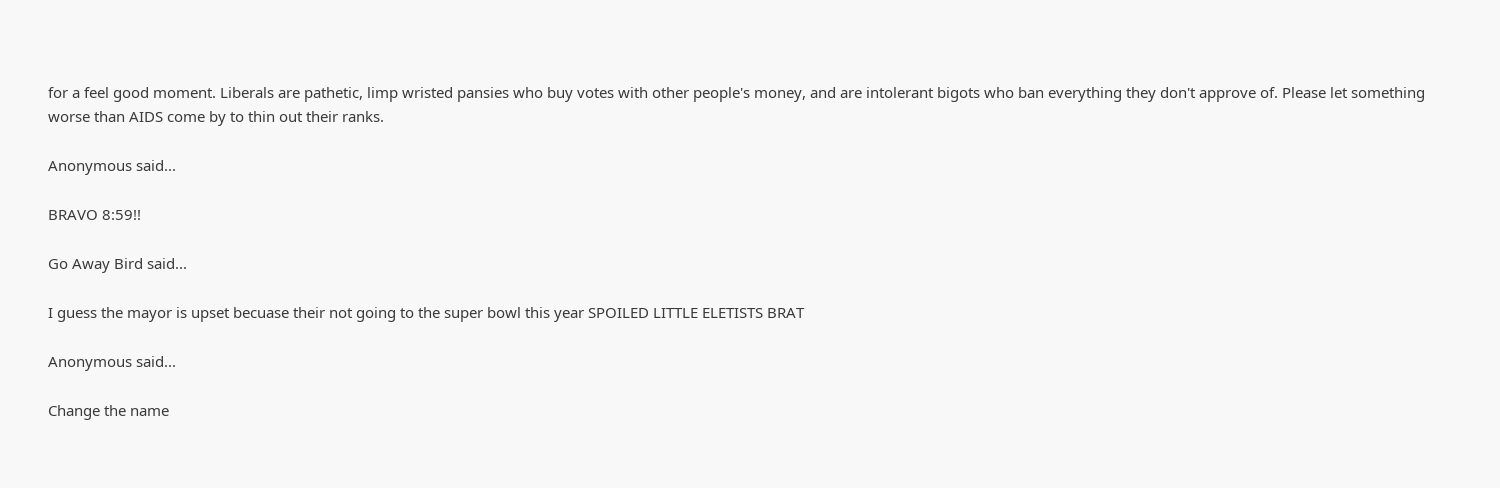for a feel good moment. Liberals are pathetic, limp wristed pansies who buy votes with other people's money, and are intolerant bigots who ban everything they don't approve of. Please let something worse than AIDS come by to thin out their ranks.

Anonymous said...

BRAVO 8:59!!

Go Away Bird said...

I guess the mayor is upset becuase their not going to the super bowl this year SPOILED LITTLE ELETISTS BRAT

Anonymous said...

Change the name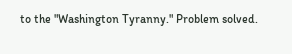to the "Washington Tyranny." Problem solved.